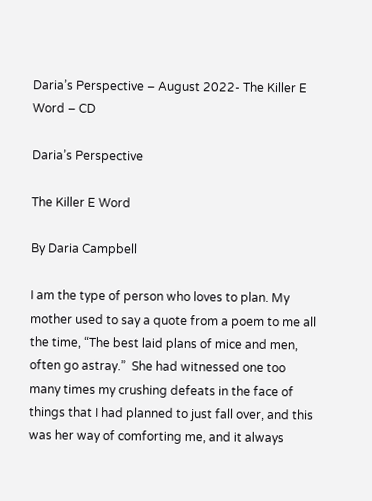Daria’s Perspective – August 2022- The Killer E Word – CD

Daria’s Perspective

The Killer E Word

By Daria Campbell

I am the type of person who loves to plan. My mother used to say a quote from a poem to me all the time, “The best laid plans of mice and men, often go astray.”  She had witnessed one too many times my crushing defeats in the face of things that I had planned to just fall over, and this was her way of comforting me, and it always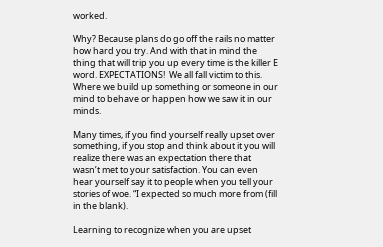worked.

Why? Because plans do go off the rails no matter how hard you try. And with that in mind the thing that will trip you up every time is the killer E word. EXPECTATIONS!  We all fall victim to this. Where we build up something or someone in our mind to behave or happen how we saw it in our minds.

Many times, if you find yourself really upset over something, if you stop and think about it you will realize there was an expectation there that wasn’t met to your satisfaction. You can even hear yourself say it to people when you tell your stories of woe. “I expected so much more from (fill in the blank).

Learning to recognize when you are upset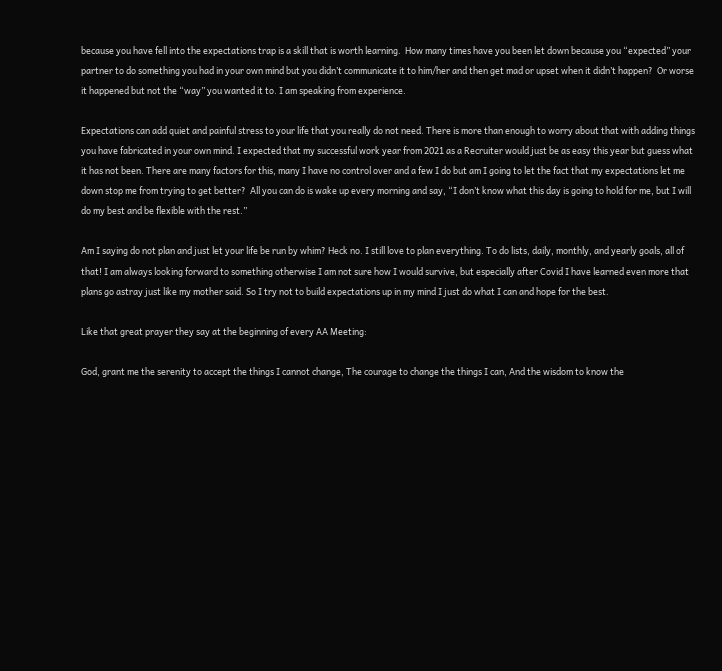because you have fell into the expectations trap is a skill that is worth learning.  How many times have you been let down because you “expected” your partner to do something you had in your own mind but you didn’t communicate it to him/her and then get mad or upset when it didn’t happen?  Or worse it happened but not the “way” you wanted it to. I am speaking from experience.

Expectations can add quiet and painful stress to your life that you really do not need. There is more than enough to worry about that with adding things you have fabricated in your own mind. I expected that my successful work year from 2021 as a Recruiter would just be as easy this year but guess what it has not been. There are many factors for this, many I have no control over and a few I do but am I going to let the fact that my expectations let me down stop me from trying to get better?  All you can do is wake up every morning and say, “I don’t know what this day is going to hold for me, but I will do my best and be flexible with the rest.”

Am I saying do not plan and just let your life be run by whim? Heck no. I still love to plan everything. To do lists, daily, monthly, and yearly goals, all of that! I am always looking forward to something otherwise I am not sure how I would survive, but especially after Covid I have learned even more that plans go astray just like my mother said. So I try not to build expectations up in my mind I just do what I can and hope for the best.

Like that great prayer they say at the beginning of every AA Meeting:

God, grant me the serenity to accept the things I cannot change, The courage to change the things I can, And the wisdom to know the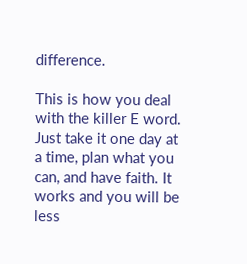difference.

This is how you deal with the killer E word. Just take it one day at a time, plan what you can, and have faith. It works and you will be less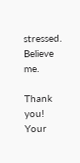stressed. Believe me.

Thank you! Your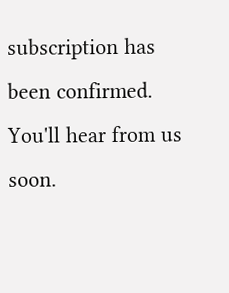subscription has been confirmed. You'll hear from us soon.